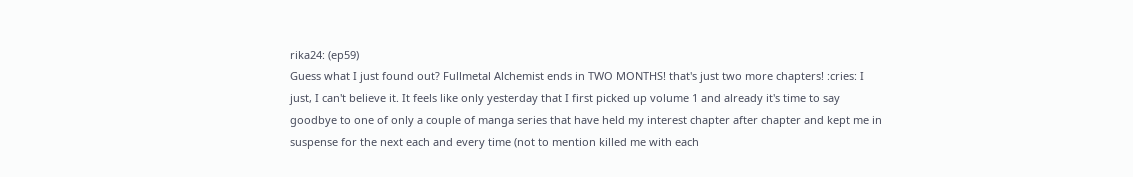rika24: (ep59)
Guess what I just found out? Fullmetal Alchemist ends in TWO MONTHS! that's just two more chapters! :cries: I just, I can't believe it. It feels like only yesterday that I first picked up volume 1 and already it's time to say goodbye to one of only a couple of manga series that have held my interest chapter after chapter and kept me in suspense for the next each and every time (not to mention killed me with each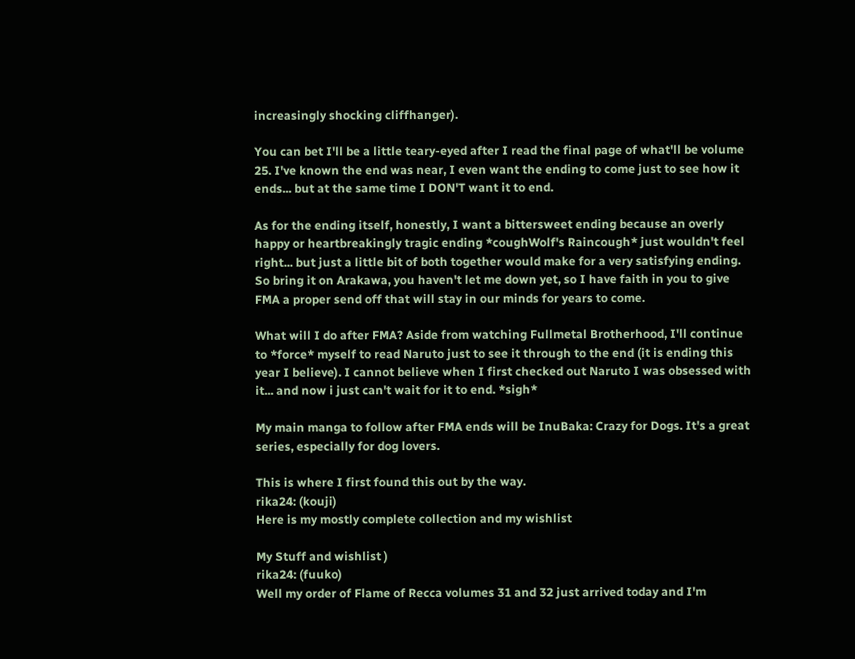increasingly shocking cliffhanger).

You can bet I'll be a little teary-eyed after I read the final page of what'll be volume 25. I've known the end was near, I even want the ending to come just to see how it ends... but at the same time I DON'T want it to end.

As for the ending itself, honestly, I want a bittersweet ending because an overly happy or heartbreakingly tragic ending *coughWolf's Raincough* just wouldn't feel right... but just a little bit of both together would make for a very satisfying ending. So bring it on Arakawa, you haven't let me down yet, so I have faith in you to give FMA a proper send off that will stay in our minds for years to come.

What will I do after FMA? Aside from watching Fullmetal Brotherhood, I'll continue to *force* myself to read Naruto just to see it through to the end (it is ending this year I believe). I cannot believe when I first checked out Naruto I was obsessed with it... and now i just can't wait for it to end. *sigh*

My main manga to follow after FMA ends will be InuBaka: Crazy for Dogs. It's a great series, especially for dog lovers.

This is where I first found this out by the way.
rika24: (kouji)
Here is my mostly complete collection and my wishlist

My Stuff and wishlist )
rika24: (fuuko)
Well my order of Flame of Recca volumes 31 and 32 just arrived today and I'm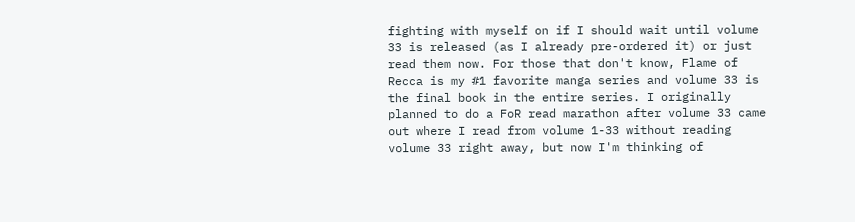fighting with myself on if I should wait until volume 33 is released (as I already pre-ordered it) or just read them now. For those that don't know, Flame of Recca is my #1 favorite manga series and volume 33 is the final book in the entire series. I originally planned to do a FoR read marathon after volume 33 came out where I read from volume 1-33 without reading volume 33 right away, but now I'm thinking of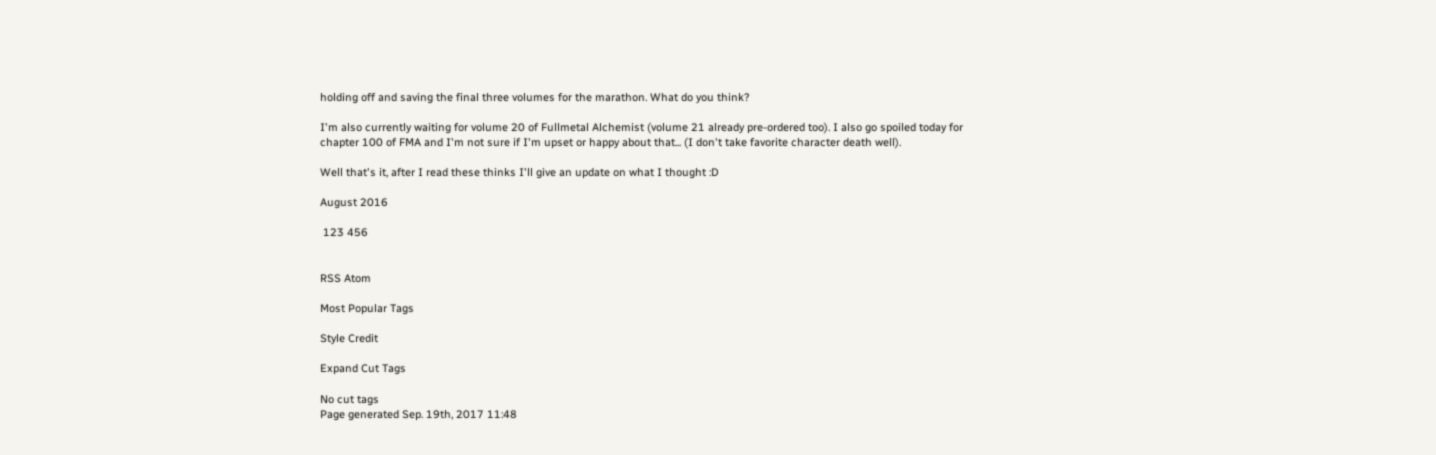holding off and saving the final three volumes for the marathon. What do you think?

I'm also currently waiting for volume 20 of Fullmetal Alchemist (volume 21 already pre-ordered too). I also go spoiled today for chapter 100 of FMA and I'm not sure if I'm upset or happy about that... (I don't take favorite character death well).

Well that's it, after I read these thinks I'll give an update on what I thought :D

August 2016

 123 456


RSS Atom

Most Popular Tags

Style Credit

Expand Cut Tags

No cut tags
Page generated Sep. 19th, 2017 11:48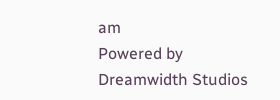am
Powered by Dreamwidth Studios